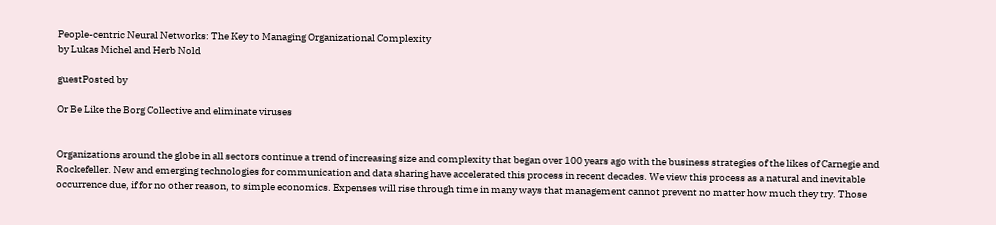People-centric Neural Networks: The Key to Managing Organizational Complexity
by Lukas Michel and Herb Nold

guestPosted by

Or Be Like the Borg Collective and eliminate viruses


Organizations around the globe in all sectors continue a trend of increasing size and complexity that began over 100 years ago with the business strategies of the likes of Carnegie and Rockefeller. New and emerging technologies for communication and data sharing have accelerated this process in recent decades. We view this process as a natural and inevitable occurrence due, if for no other reason, to simple economics. Expenses will rise through time in many ways that management cannot prevent no matter how much they try. Those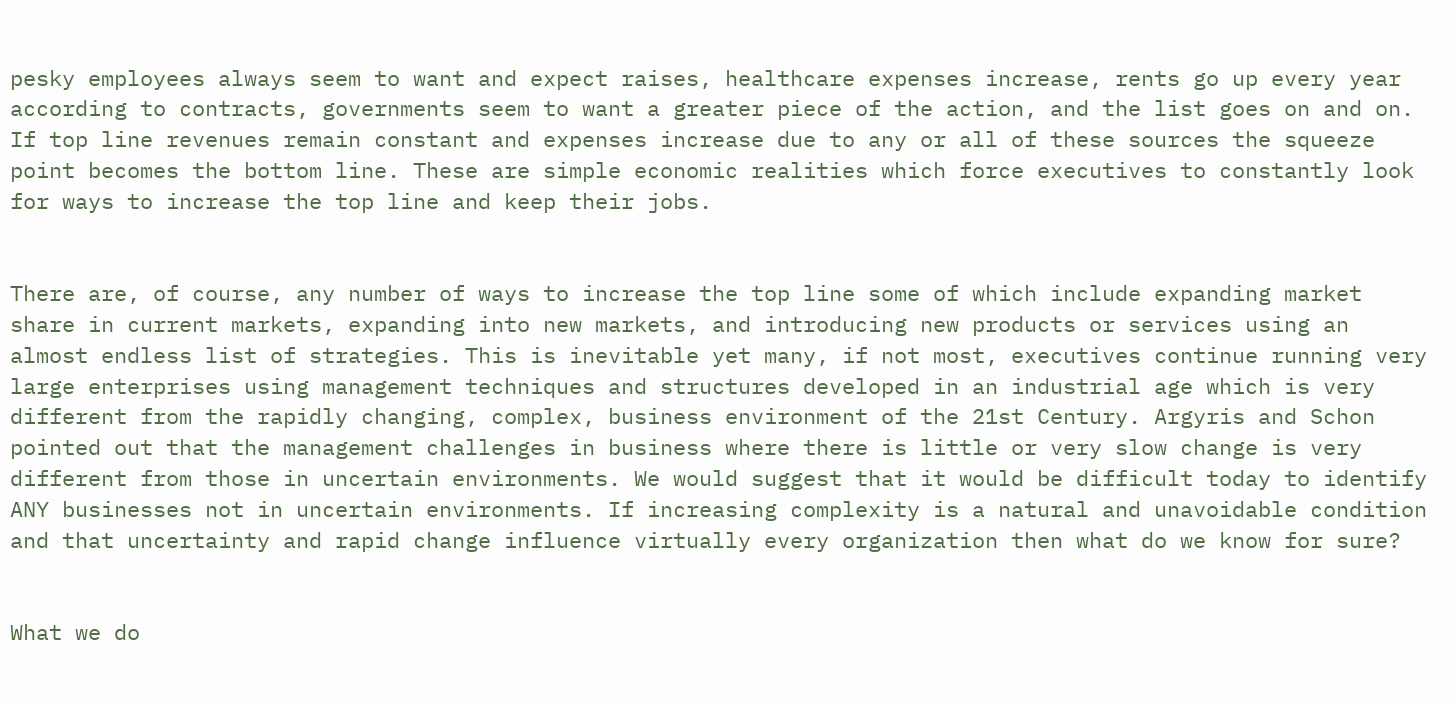pesky employees always seem to want and expect raises, healthcare expenses increase, rents go up every year according to contracts, governments seem to want a greater piece of the action, and the list goes on and on. If top line revenues remain constant and expenses increase due to any or all of these sources the squeeze point becomes the bottom line. These are simple economic realities which force executives to constantly look for ways to increase the top line and keep their jobs.


There are, of course, any number of ways to increase the top line some of which include expanding market share in current markets, expanding into new markets, and introducing new products or services using an almost endless list of strategies. This is inevitable yet many, if not most, executives continue running very large enterprises using management techniques and structures developed in an industrial age which is very different from the rapidly changing, complex, business environment of the 21st Century. Argyris and Schon pointed out that the management challenges in business where there is little or very slow change is very different from those in uncertain environments. We would suggest that it would be difficult today to identify ANY businesses not in uncertain environments. If increasing complexity is a natural and unavoidable condition and that uncertainty and rapid change influence virtually every organization then what do we know for sure?


What we do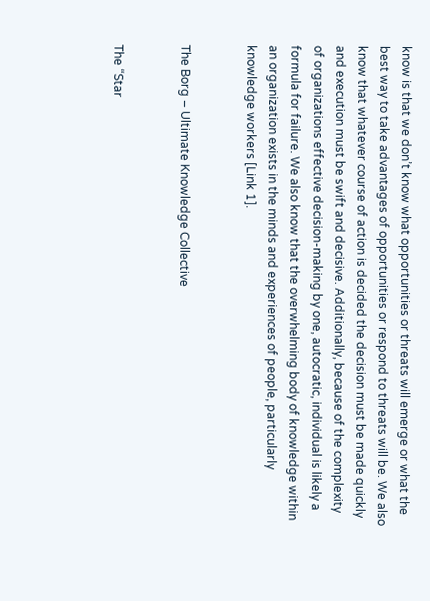know is that we don’t know what opportunities or threats will emerge or what the best way to take advantages of opportunities or respond to threats will be. We also know that whatever course of action is decided the decision must be made quickly and execution must be swift and decisive. Additionally, because of the complexity of organizations effective decision-making by one, autocratic, individual is likely a formula for failure. We also know that the overwhelming body of knowledge within an organization exists in the minds and experiences of people, particularly knowledge workers [Link 1].


The Borg – Ultimate Knowledge Collective


The “Star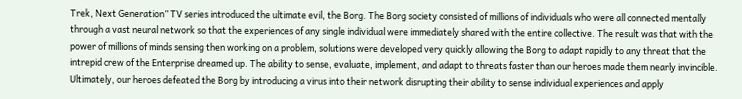Trek, Next Generation” TV series introduced the ultimate evil, the Borg. The Borg society consisted of millions of individuals who were all connected mentally through a vast neural network so that the experiences of any single individual were immediately shared with the entire collective. The result was that with the power of millions of minds sensing then working on a problem, solutions were developed very quickly allowing the Borg to adapt rapidly to any threat that the intrepid crew of the Enterprise dreamed up. The ability to sense, evaluate, implement, and adapt to threats faster than our heroes made them nearly invincible. Ultimately, our heroes defeated the Borg by introducing a virus into their network disrupting their ability to sense individual experiences and apply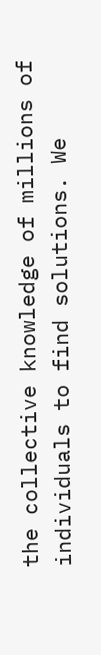the collective knowledge of millions of individuals to find solutions. We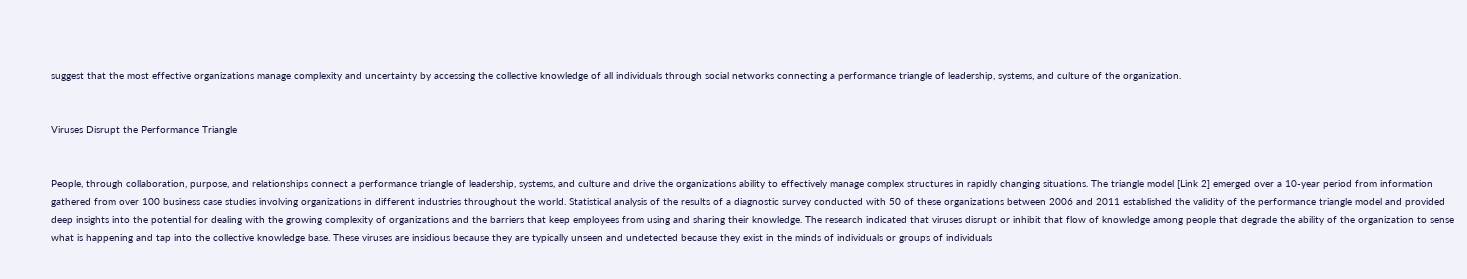suggest that the most effective organizations manage complexity and uncertainty by accessing the collective knowledge of all individuals through social networks connecting a performance triangle of leadership, systems, and culture of the organization.


Viruses Disrupt the Performance Triangle


People, through collaboration, purpose, and relationships connect a performance triangle of leadership, systems, and culture and drive the organizations ability to effectively manage complex structures in rapidly changing situations. The triangle model [Link 2] emerged over a 10-year period from information gathered from over 100 business case studies involving organizations in different industries throughout the world. Statistical analysis of the results of a diagnostic survey conducted with 50 of these organizations between 2006 and 2011 established the validity of the performance triangle model and provided deep insights into the potential for dealing with the growing complexity of organizations and the barriers that keep employees from using and sharing their knowledge. The research indicated that viruses disrupt or inhibit that flow of knowledge among people that degrade the ability of the organization to sense what is happening and tap into the collective knowledge base. These viruses are insidious because they are typically unseen and undetected because they exist in the minds of individuals or groups of individuals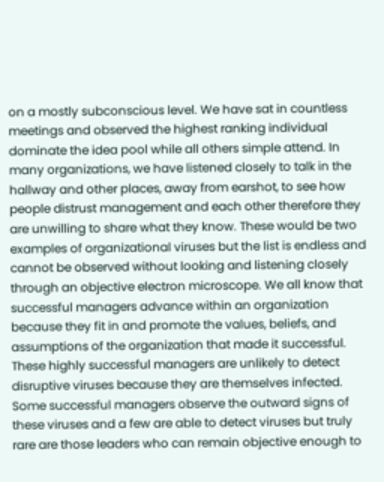on a mostly subconscious level. We have sat in countless meetings and observed the highest ranking individual dominate the idea pool while all others simple attend. In many organizations, we have listened closely to talk in the hallway and other places, away from earshot, to see how people distrust management and each other therefore they are unwilling to share what they know. These would be two examples of organizational viruses but the list is endless and cannot be observed without looking and listening closely through an objective electron microscope. We all know that successful managers advance within an organization because they fit in and promote the values, beliefs, and assumptions of the organization that made it successful. These highly successful managers are unlikely to detect disruptive viruses because they are themselves infected. Some successful managers observe the outward signs of these viruses and a few are able to detect viruses but truly rare are those leaders who can remain objective enough to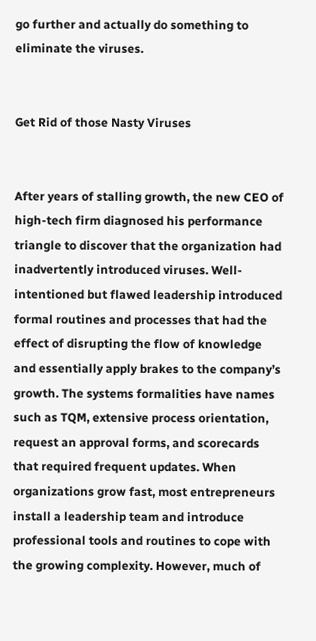go further and actually do something to eliminate the viruses.


Get Rid of those Nasty Viruses


After years of stalling growth, the new CEO of high-tech firm diagnosed his performance triangle to discover that the organization had inadvertently introduced viruses. Well-intentioned but flawed leadership introduced formal routines and processes that had the effect of disrupting the flow of knowledge and essentially apply brakes to the company’s growth. The systems formalities have names such as TQM, extensive process orientation, request an approval forms, and scorecards that required frequent updates. When organizations grow fast, most entrepreneurs install a leadership team and introduce professional tools and routines to cope with the growing complexity. However, much of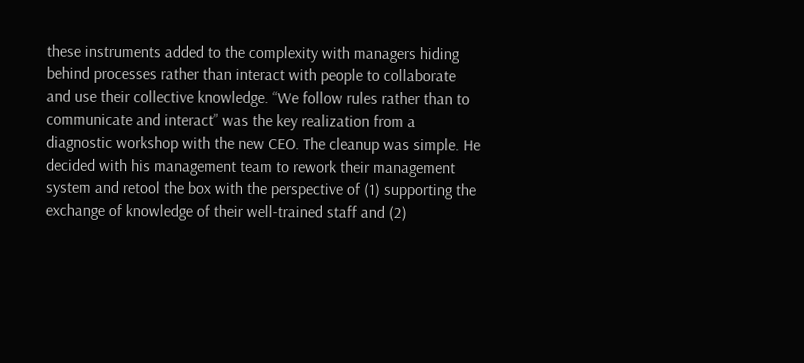these instruments added to the complexity with managers hiding behind processes rather than interact with people to collaborate and use their collective knowledge. “We follow rules rather than to communicate and interact” was the key realization from a diagnostic workshop with the new CEO. The cleanup was simple. He decided with his management team to rework their management system and retool the box with the perspective of (1) supporting the exchange of knowledge of their well-trained staff and (2)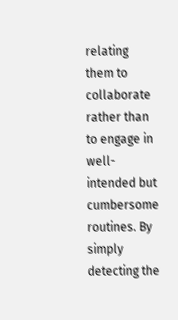relating them to collaborate rather than to engage in well-intended but cumbersome routines. By simply detecting the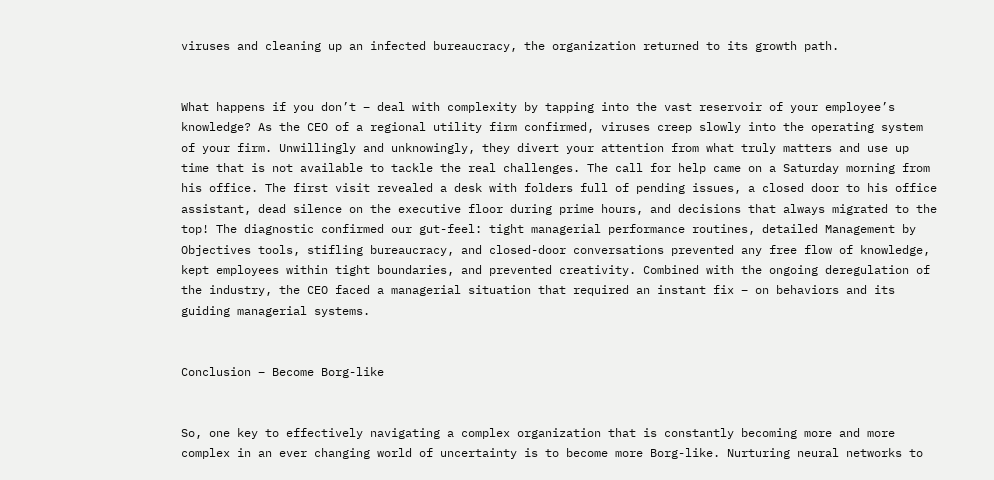viruses and cleaning up an infected bureaucracy, the organization returned to its growth path.


What happens if you don’t – deal with complexity by tapping into the vast reservoir of your employee’s knowledge? As the CEO of a regional utility firm confirmed, viruses creep slowly into the operating system of your firm. Unwillingly and unknowingly, they divert your attention from what truly matters and use up time that is not available to tackle the real challenges. The call for help came on a Saturday morning from his office. The first visit revealed a desk with folders full of pending issues, a closed door to his office assistant, dead silence on the executive floor during prime hours, and decisions that always migrated to the top! The diagnostic confirmed our gut-feel: tight managerial performance routines, detailed Management by Objectives tools, stifling bureaucracy, and closed-door conversations prevented any free flow of knowledge, kept employees within tight boundaries, and prevented creativity. Combined with the ongoing deregulation of the industry, the CEO faced a managerial situation that required an instant fix – on behaviors and its guiding managerial systems.


Conclusion – Become Borg-like


So, one key to effectively navigating a complex organization that is constantly becoming more and more complex in an ever changing world of uncertainty is to become more Borg-like. Nurturing neural networks to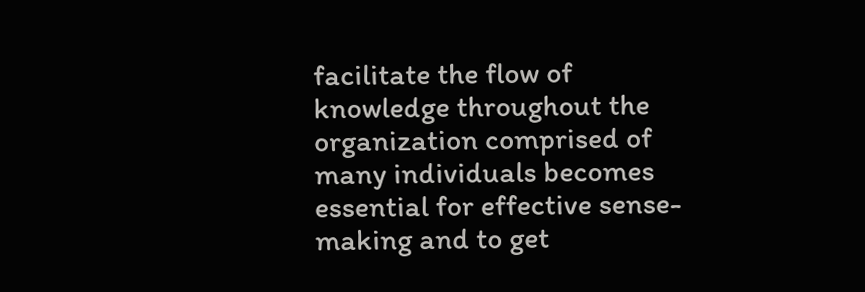facilitate the flow of knowledge throughout the organization comprised of many individuals becomes essential for effective sense-making and to get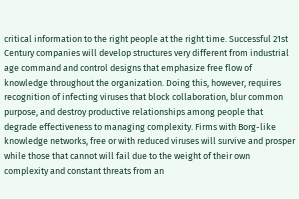critical information to the right people at the right time. Successful 21st Century companies will develop structures very different from industrial age command and control designs that emphasize free flow of knowledge throughout the organization. Doing this, however, requires recognition of infecting viruses that block collaboration, blur common purpose, and destroy productive relationships among people that degrade effectiveness to managing complexity. Firms with Borg-like knowledge networks, free or with reduced viruses will survive and prosper while those that cannot will fail due to the weight of their own complexity and constant threats from an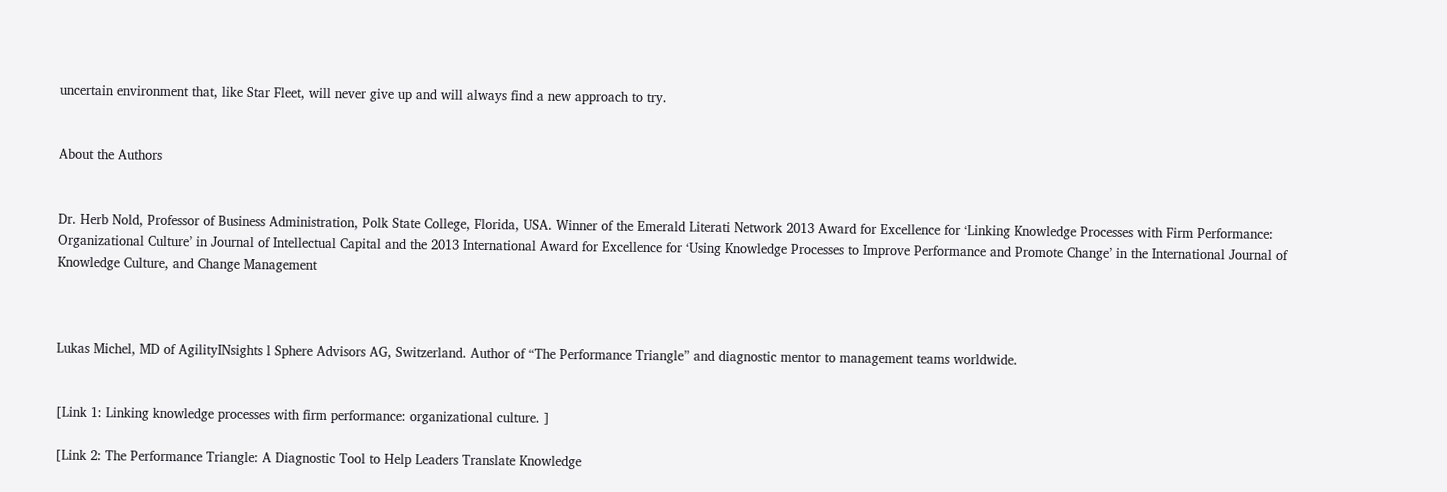uncertain environment that, like Star Fleet, will never give up and will always find a new approach to try.


About the Authors


Dr. Herb Nold, Professor of Business Administration, Polk State College, Florida, USA. Winner of the Emerald Literati Network 2013 Award for Excellence for ‘Linking Knowledge Processes with Firm Performance: Organizational Culture’ in Journal of Intellectual Capital and the 2013 International Award for Excellence for ‘Using Knowledge Processes to Improve Performance and Promote Change’ in the International Journal of Knowledge Culture, and Change Management



Lukas Michel, MD of AgilityINsights l Sphere Advisors AG, Switzerland. Author of “The Performance Triangle” and diagnostic mentor to management teams worldwide.


[Link 1: Linking knowledge processes with firm performance: organizational culture. ]

[Link 2: The Performance Triangle: A Diagnostic Tool to Help Leaders Translate Knowledge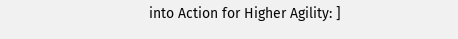into Action for Higher Agility: ]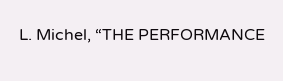L. Michel, “THE PERFORMANCE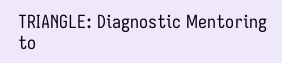TRIANGLE: Diagnostic Mentoring to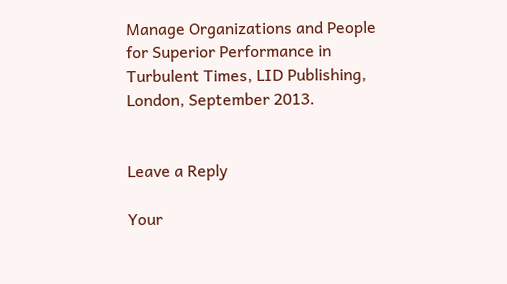Manage Organizations and People for Superior Performance in Turbulent Times, LID Publishing, London, September 2013.


Leave a Reply

Your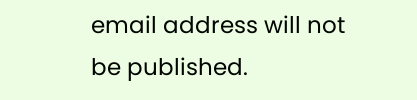email address will not be published.